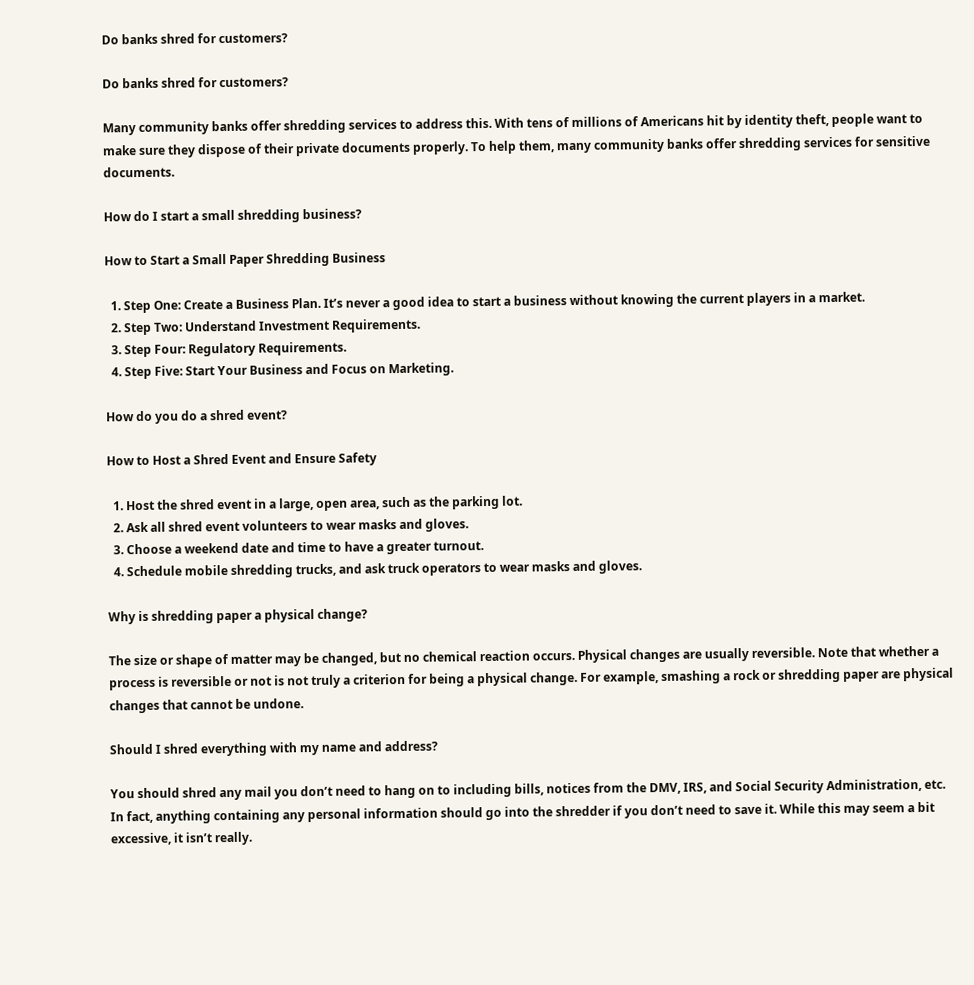Do banks shred for customers?

Do banks shred for customers?

Many community banks offer shredding services to address this. With tens of millions of Americans hit by identity theft, people want to make sure they dispose of their private documents properly. To help them, many community banks offer shredding services for sensitive documents.

How do I start a small shredding business?

How to Start a Small Paper Shredding Business

  1. Step One: Create a Business Plan. It’s never a good idea to start a business without knowing the current players in a market.
  2. Step Two: Understand Investment Requirements.
  3. Step Four: Regulatory Requirements.
  4. Step Five: Start Your Business and Focus on Marketing.

How do you do a shred event?

How to Host a Shred Event and Ensure Safety

  1. Host the shred event in a large, open area, such as the parking lot.
  2. Ask all shred event volunteers to wear masks and gloves.
  3. Choose a weekend date and time to have a greater turnout.
  4. Schedule mobile shredding trucks, and ask truck operators to wear masks and gloves.

Why is shredding paper a physical change?

The size or shape of matter may be changed, but no chemical reaction occurs. Physical changes are usually reversible. Note that whether a process is reversible or not is not truly a criterion for being a physical change. For example, smashing a rock or shredding paper are physical changes that cannot be undone.

Should I shred everything with my name and address?

You should shred any mail you don’t need to hang on to including bills, notices from the DMV, IRS, and Social Security Administration, etc. In fact, anything containing any personal information should go into the shredder if you don’t need to save it. While this may seem a bit excessive, it isn’t really.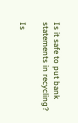Is it safe to put bank statements in recycling?

Is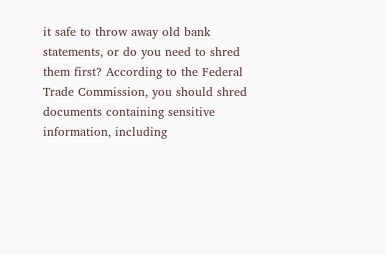it safe to throw away old bank statements, or do you need to shred them first? According to the Federal Trade Commission, you should shred documents containing sensitive information, including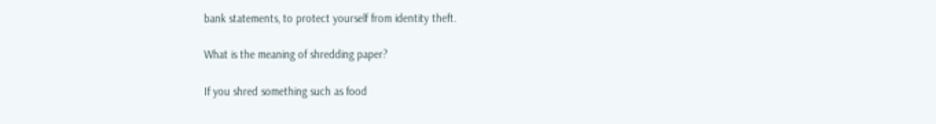bank statements, to protect yourself from identity theft.

What is the meaning of shredding paper?

If you shred something such as food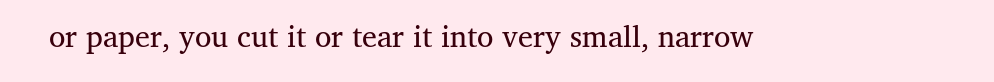or paper, you cut it or tear it into very small, narrow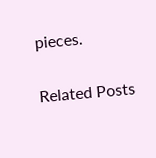pieces.

Related Posts